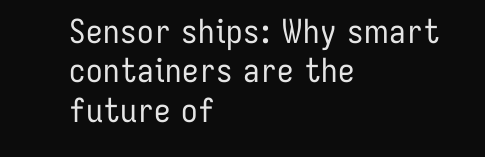Sensor ships: Why smart containers are the future of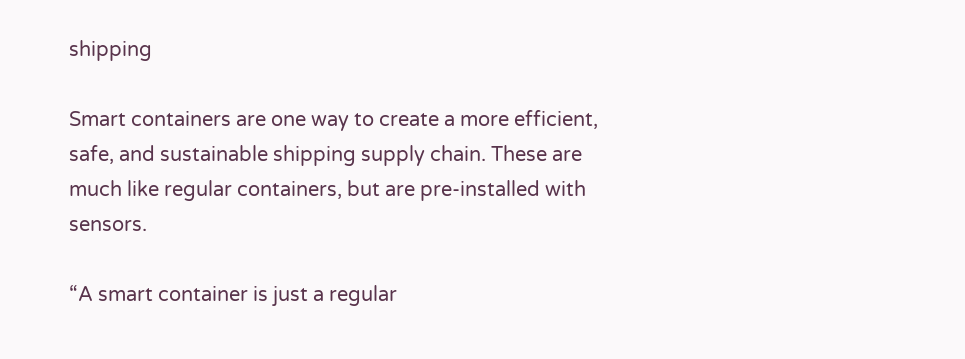shipping

Smart containers are one way to create a more efficient, safe, and sustainable shipping supply chain. These are much like regular containers, but are pre-installed with sensors.

“A smart container is just a regular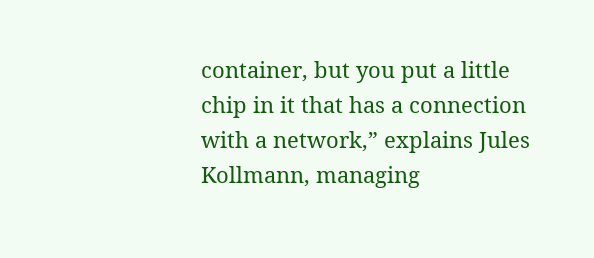container, but you put a little chip in it that has a connection with a network,” explains Jules Kollmann, managing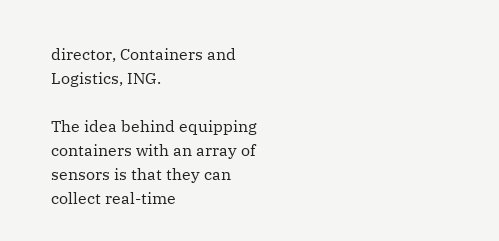director, Containers and Logistics, ING.

The idea behind equipping containers with an array of sensors is that they can collect real-time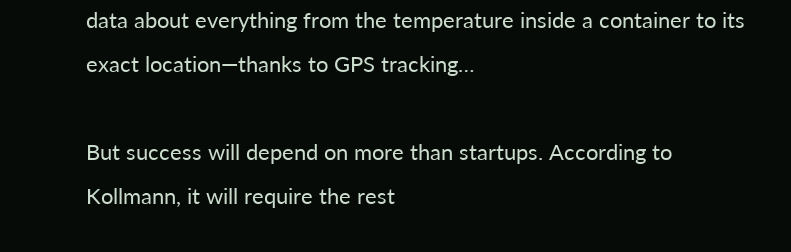data about everything from the temperature inside a container to its exact location—thanks to GPS tracking…

But success will depend on more than startups. According to Kollmann, it will require the rest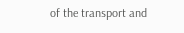of the transport and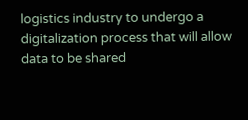logistics industry to undergo a digitalization process that will allow data to be shared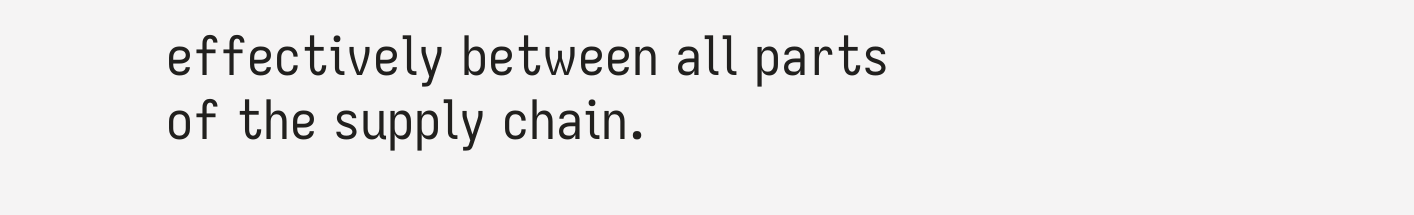effectively between all parts of the supply chain.